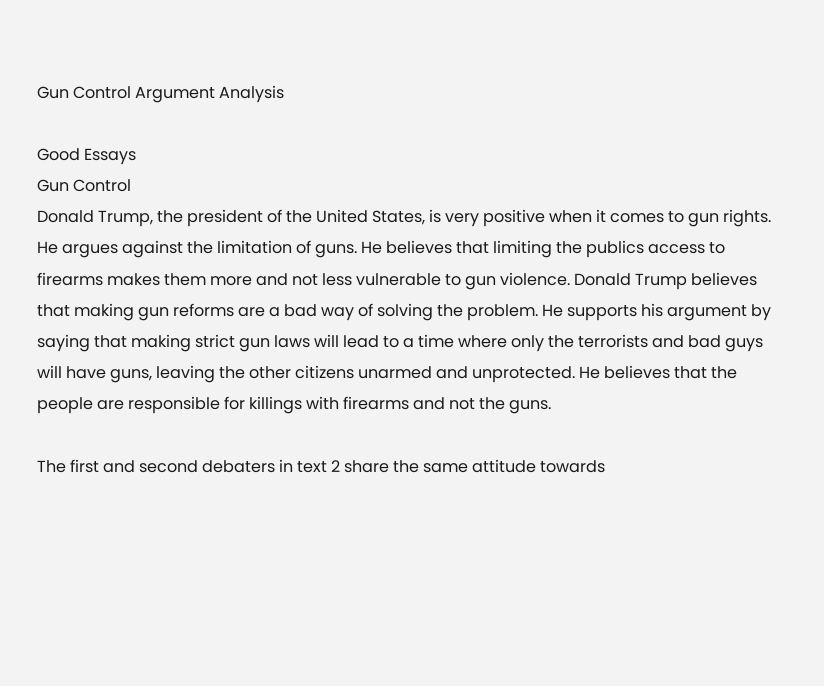Gun Control Argument Analysis

Good Essays
Gun Control
Donald Trump, the president of the United States, is very positive when it comes to gun rights. He argues against the limitation of guns. He believes that limiting the publics access to firearms makes them more and not less vulnerable to gun violence. Donald Trump believes that making gun reforms are a bad way of solving the problem. He supports his argument by saying that making strict gun laws will lead to a time where only the terrorists and bad guys will have guns, leaving the other citizens unarmed and unprotected. He believes that the people are responsible for killings with firearms and not the guns.

The first and second debaters in text 2 share the same attitude towards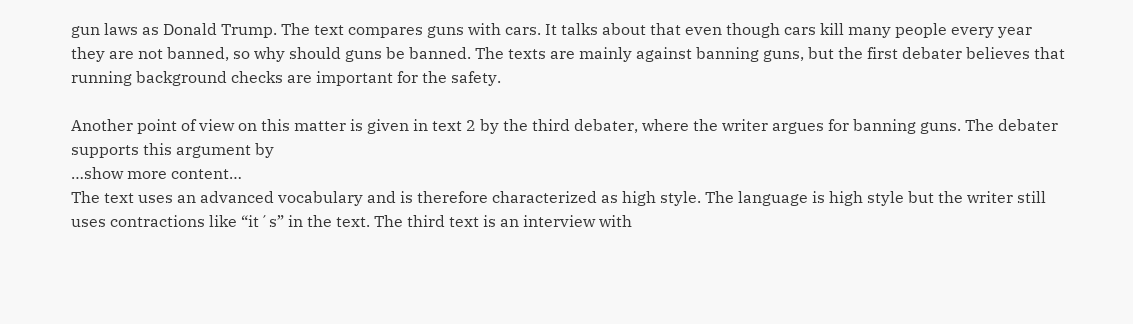gun laws as Donald Trump. The text compares guns with cars. It talks about that even though cars kill many people every year they are not banned, so why should guns be banned. The texts are mainly against banning guns, but the first debater believes that running background checks are important for the safety.

Another point of view on this matter is given in text 2 by the third debater, where the writer argues for banning guns. The debater supports this argument by
…show more content…
The text uses an advanced vocabulary and is therefore characterized as high style. The language is high style but the writer still uses contractions like “it´s” in the text. The third text is an interview with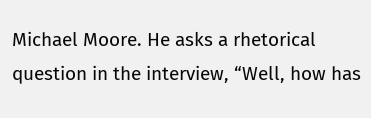Michael Moore. He asks a rhetorical question in the interview, “Well, how has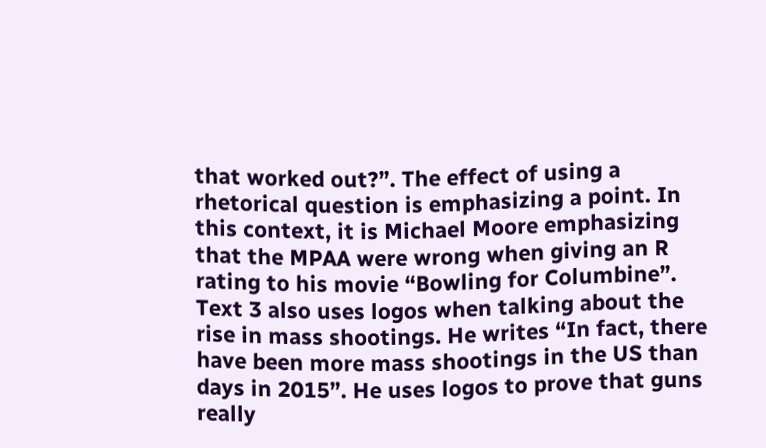that worked out?”. The effect of using a rhetorical question is emphasizing a point. In this context, it is Michael Moore emphasizing that the MPAA were wrong when giving an R rating to his movie “Bowling for Columbine”. Text 3 also uses logos when talking about the rise in mass shootings. He writes “In fact, there have been more mass shootings in the US than days in 2015”. He uses logos to prove that guns really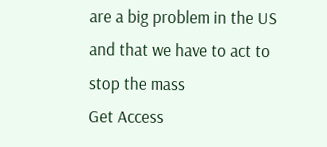are a big problem in the US and that we have to act to stop the mass
Get Access